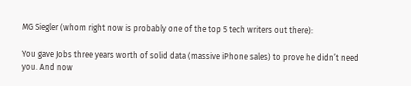MG Siegler (whom right now is probably one of the top 5 tech writers out there):

You gave Jobs three years worth of solid data (massive iPhone sales) to prove he didn’t need you. And now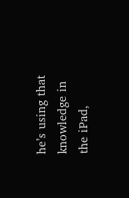he’s using that knowledge in the iPad,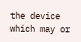the device which may or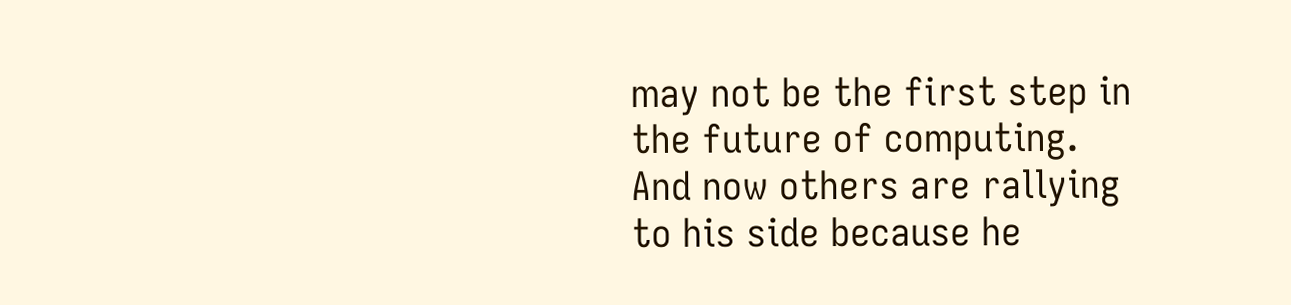may not be the first step in the future of computing. And now others are rallying to his side because he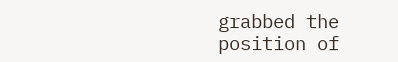grabbed the position of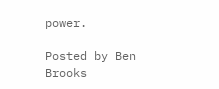power.

Posted by Ben Brooks